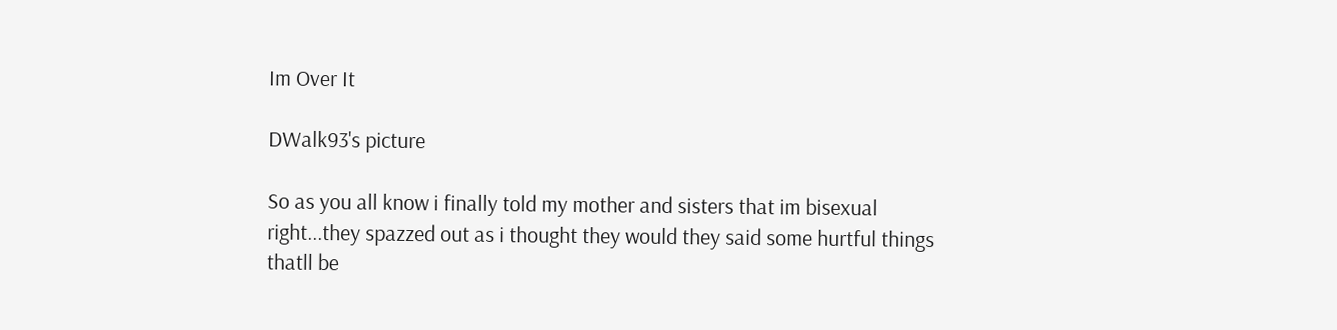Im Over It

DWalk93's picture

So as you all know i finally told my mother and sisters that im bisexual right...they spazzed out as i thought they would they said some hurtful things thatll be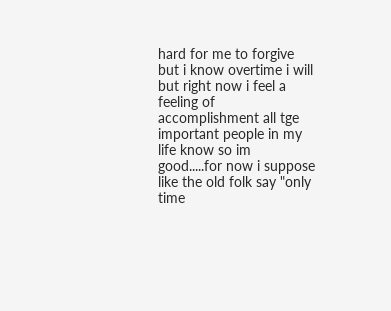hard for me to forgive but i know overtime i will but right now i feel a feeling of accomplishment all tge important people in my life know so im good.....for now i suppose like the old folk say "only time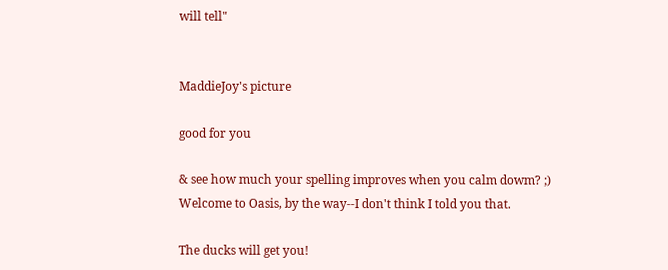will tell"


MaddieJoy's picture

good for you

& see how much your spelling improves when you calm dowm? ;)
Welcome to Oasis, by the way--I don't think I told you that.

The ducks will get you!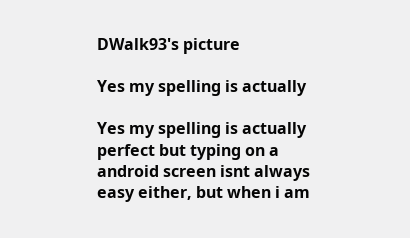DWalk93's picture

Yes my spelling is actually

Yes my spelling is actually perfect but typing on a android screen isnt always easy either, but when i am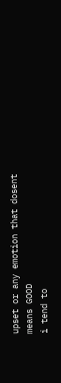upset or any emotion that dosent means GOOD
i tend to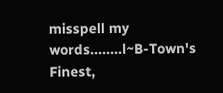misspell my words........l~B-Town's Finest,